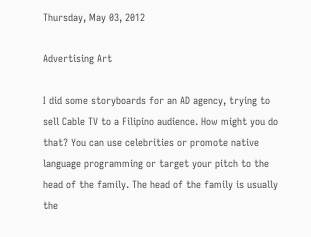Thursday, May 03, 2012

Advertising Art

I did some storyboards for an AD agency, trying to sell Cable TV to a Filipino audience. How might you do that? You can use celebrities or promote native language programming or target your pitch to the head of the family. The head of the family is usually the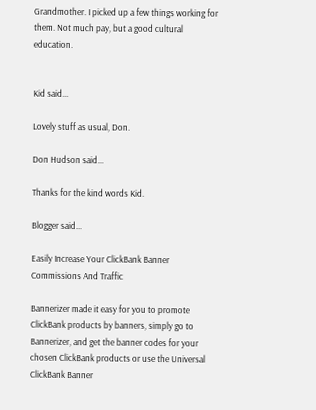Grandmother. I picked up a few things working for them. Not much pay, but a good cultural education.


Kid said...

Lovely stuff as usual, Don.

Don Hudson said...

Thanks for the kind words Kid.

Blogger said...

Easily Increase Your ClickBank Banner Commissions And Traffic

Bannerizer made it easy for you to promote ClickBank products by banners, simply go to Bannerizer, and get the banner codes for your chosen ClickBank products or use the Universal ClickBank Banner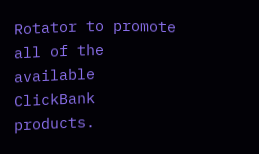Rotator to promote all of the available ClickBank products.